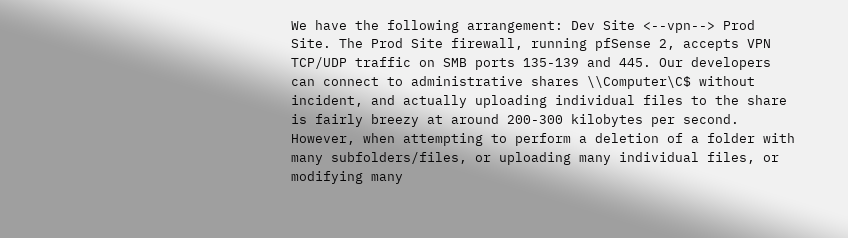We have the following arrangement: Dev Site <--vpn--> Prod Site. The Prod Site firewall, running pfSense 2, accepts VPN TCP/UDP traffic on SMB ports 135-139 and 445. Our developers can connect to administrative shares \\Computer\C$ without incident, and actually uploading individual files to the share is fairly breezy at around 200-300 kilobytes per second. However, when attempting to perform a deletion of a folder with many subfolders/files, or uploading many individual files, or modifying many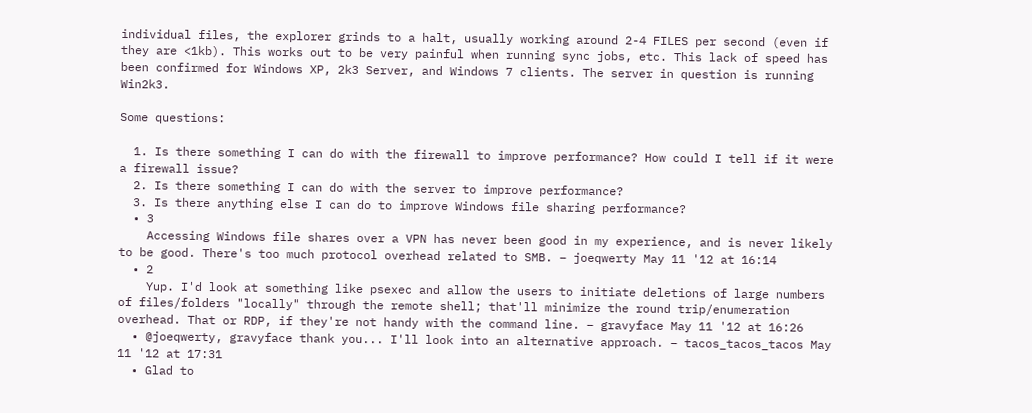individual files, the explorer grinds to a halt, usually working around 2-4 FILES per second (even if they are <1kb). This works out to be very painful when running sync jobs, etc. This lack of speed has been confirmed for Windows XP, 2k3 Server, and Windows 7 clients. The server in question is running Win2k3.

Some questions:

  1. Is there something I can do with the firewall to improve performance? How could I tell if it were a firewall issue?
  2. Is there something I can do with the server to improve performance?
  3. Is there anything else I can do to improve Windows file sharing performance?
  • 3
    Accessing Windows file shares over a VPN has never been good in my experience, and is never likely to be good. There's too much protocol overhead related to SMB. – joeqwerty May 11 '12 at 16:14
  • 2
    Yup. I'd look at something like psexec and allow the users to initiate deletions of large numbers of files/folders "locally" through the remote shell; that'll minimize the round trip/enumeration overhead. That or RDP, if they're not handy with the command line. – gravyface May 11 '12 at 16:26
  • @joeqwerty, gravyface thank you... I'll look into an alternative approach. – tacos_tacos_tacos May 11 '12 at 17:31
  • Glad to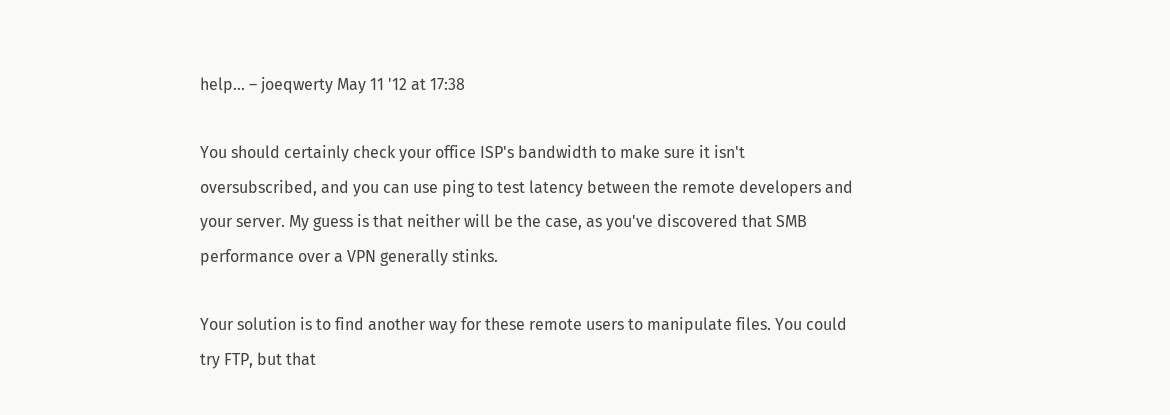help... – joeqwerty May 11 '12 at 17:38

You should certainly check your office ISP's bandwidth to make sure it isn't oversubscribed, and you can use ping to test latency between the remote developers and your server. My guess is that neither will be the case, as you've discovered that SMB performance over a VPN generally stinks.

Your solution is to find another way for these remote users to manipulate files. You could try FTP, but that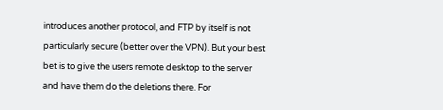introduces another protocol, and FTP by itself is not particularly secure (better over the VPN). But your best bet is to give the users remote desktop to the server and have them do the deletions there. For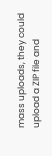mass uploads, they could upload a ZIP file and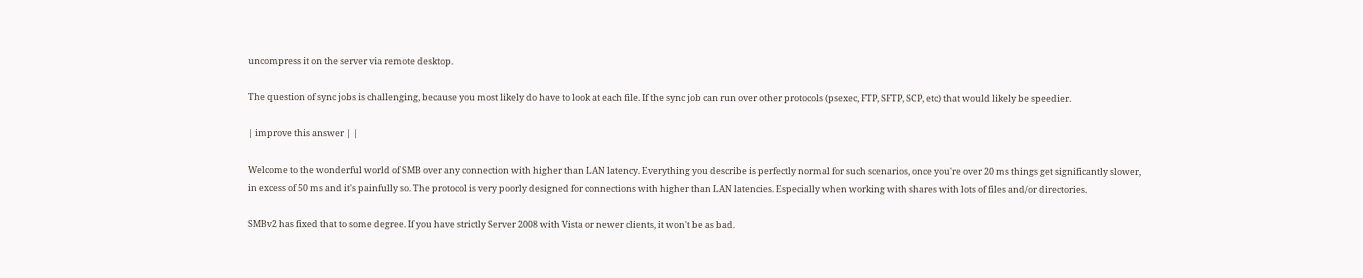uncompress it on the server via remote desktop.

The question of sync jobs is challenging, because you most likely do have to look at each file. If the sync job can run over other protocols (psexec, FTP, SFTP, SCP, etc) that would likely be speedier.

| improve this answer | |

Welcome to the wonderful world of SMB over any connection with higher than LAN latency. Everything you describe is perfectly normal for such scenarios, once you're over 20 ms things get significantly slower, in excess of 50 ms and it's painfully so. The protocol is very poorly designed for connections with higher than LAN latencies. Especially when working with shares with lots of files and/or directories.

SMBv2 has fixed that to some degree. If you have strictly Server 2008 with Vista or newer clients, it won't be as bad.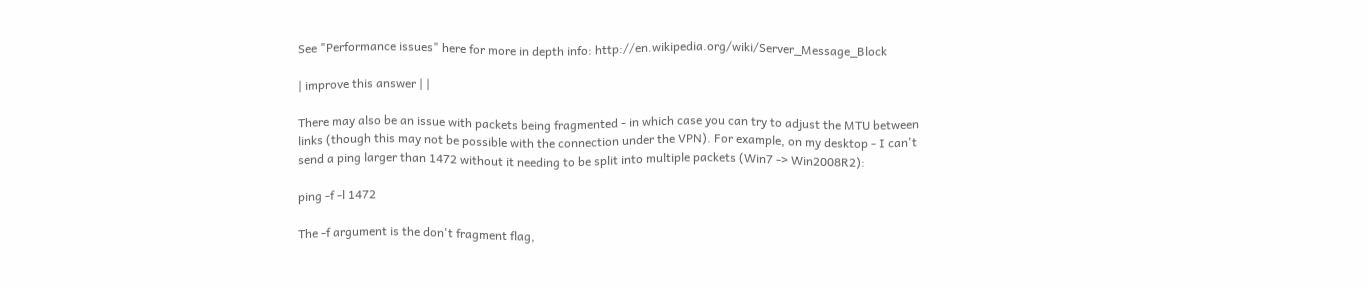See "Performance issues" here for more in depth info: http://en.wikipedia.org/wiki/Server_Message_Block

| improve this answer | |

There may also be an issue with packets being fragmented - in which case you can try to adjust the MTU between links (though this may not be possible with the connection under the VPN). For example, on my desktop - I can't send a ping larger than 1472 without it needing to be split into multiple packets (Win7 -> Win2008R2):

ping -f -l 1472

The -f argument is the don't fragment flag,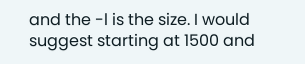and the -l is the size. I would suggest starting at 1500 and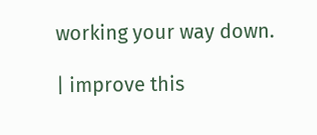working your way down.

| improve this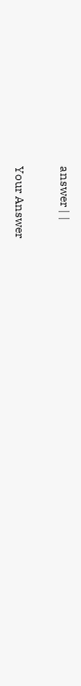answer | |

Your Answer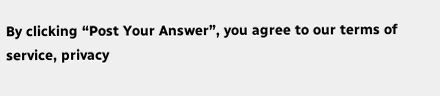By clicking “Post Your Answer”, you agree to our terms of service, privacy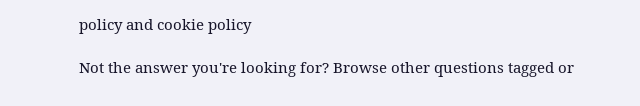policy and cookie policy

Not the answer you're looking for? Browse other questions tagged or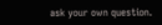ask your own question.